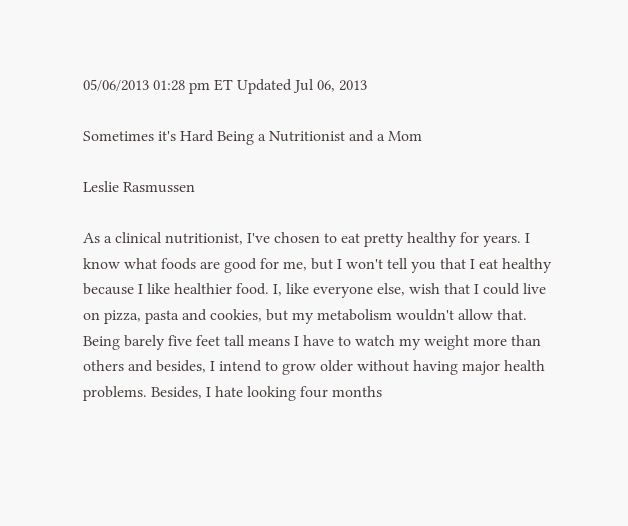05/06/2013 01:28 pm ET Updated Jul 06, 2013

Sometimes it's Hard Being a Nutritionist and a Mom

Leslie Rasmussen

As a clinical nutritionist, I've chosen to eat pretty healthy for years. I know what foods are good for me, but I won't tell you that I eat healthy because I like healthier food. I, like everyone else, wish that I could live on pizza, pasta and cookies, but my metabolism wouldn't allow that. Being barely five feet tall means I have to watch my weight more than others and besides, I intend to grow older without having major health problems. Besides, I hate looking four months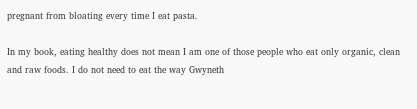pregnant from bloating every time I eat pasta.

In my book, eating healthy does not mean I am one of those people who eat only organic, clean and raw foods. I do not need to eat the way Gwyneth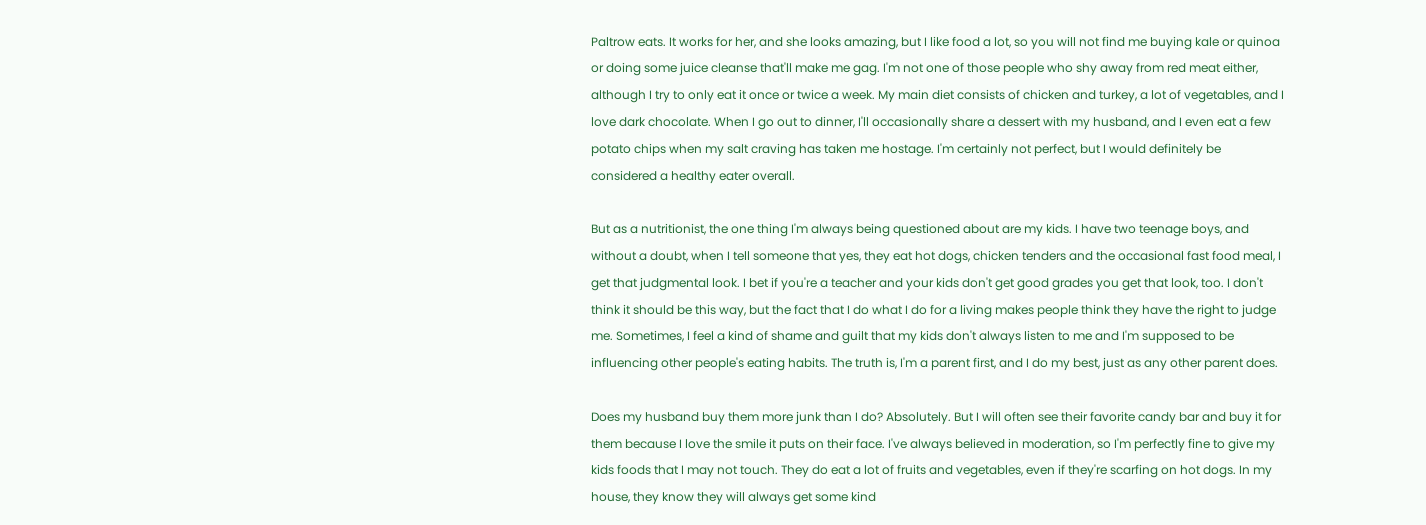Paltrow eats. It works for her, and she looks amazing, but I like food a lot, so you will not find me buying kale or quinoa or doing some juice cleanse that'll make me gag. I'm not one of those people who shy away from red meat either, although I try to only eat it once or twice a week. My main diet consists of chicken and turkey, a lot of vegetables, and I love dark chocolate. When I go out to dinner, I'll occasionally share a dessert with my husband, and I even eat a few potato chips when my salt craving has taken me hostage. I'm certainly not perfect, but I would definitely be considered a healthy eater overall.

But as a nutritionist, the one thing I'm always being questioned about are my kids. I have two teenage boys, and without a doubt, when I tell someone that yes, they eat hot dogs, chicken tenders and the occasional fast food meal, I get that judgmental look. I bet if you're a teacher and your kids don't get good grades you get that look, too. I don't think it should be this way, but the fact that I do what I do for a living makes people think they have the right to judge me. Sometimes, I feel a kind of shame and guilt that my kids don't always listen to me and I'm supposed to be influencing other people's eating habits. The truth is, I'm a parent first, and I do my best, just as any other parent does.

Does my husband buy them more junk than I do? Absolutely. But I will often see their favorite candy bar and buy it for them because I love the smile it puts on their face. I've always believed in moderation, so I'm perfectly fine to give my kids foods that I may not touch. They do eat a lot of fruits and vegetables, even if they're scarfing on hot dogs. In my house, they know they will always get some kind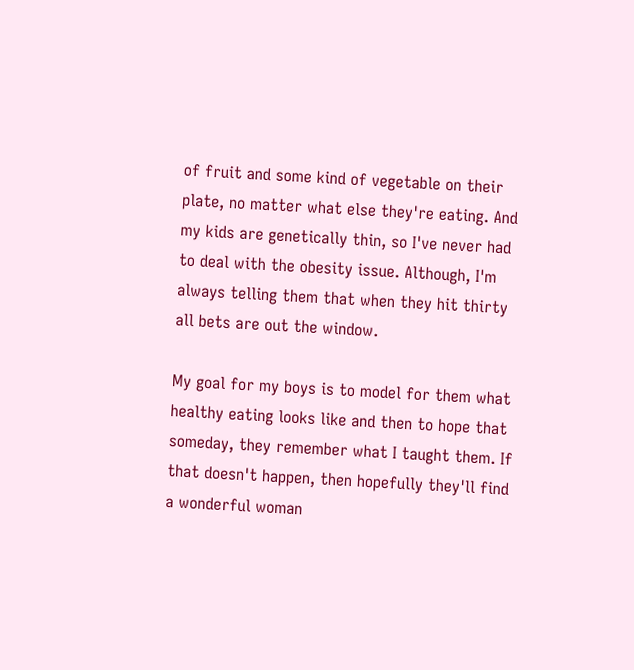of fruit and some kind of vegetable on their plate, no matter what else they're eating. And my kids are genetically thin, so I've never had to deal with the obesity issue. Although, I'm always telling them that when they hit thirty all bets are out the window.

My goal for my boys is to model for them what healthy eating looks like and then to hope that someday, they remember what I taught them. If that doesn't happen, then hopefully they'll find a wonderful woman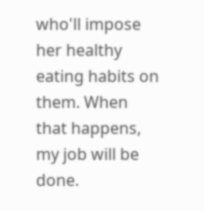who'll impose her healthy eating habits on them. When that happens, my job will be done.